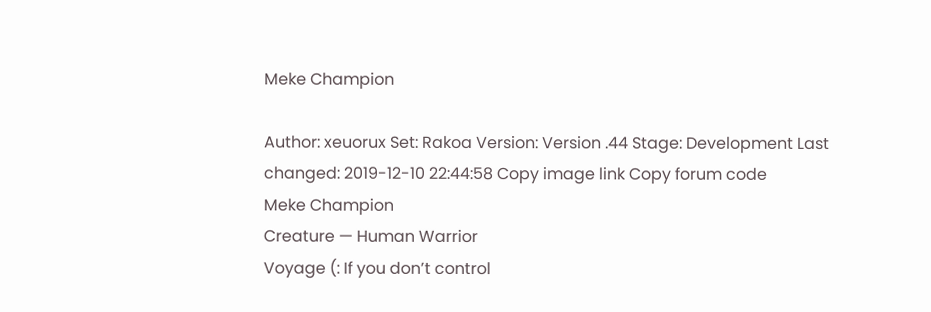Meke Champion

Author: xeuorux Set: Rakoa Version: Version .44 Stage: Development Last changed: 2019-12-10 22:44:58 Copy image link Copy forum code
Meke Champion
Creature — Human Warrior
Voyage (: If you don’t control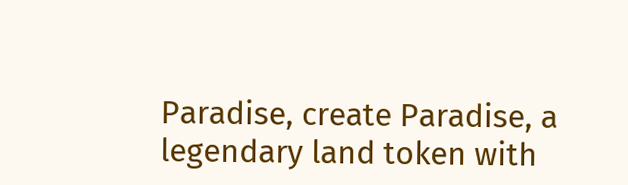Paradise, create Paradise, a legendary land token with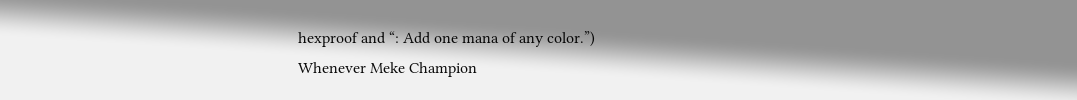hexproof and “: Add one mana of any color.”)
Whenever Meke Champion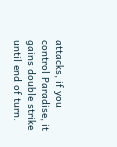attacks, if you control Paradise, it gains double strike until end of turn.